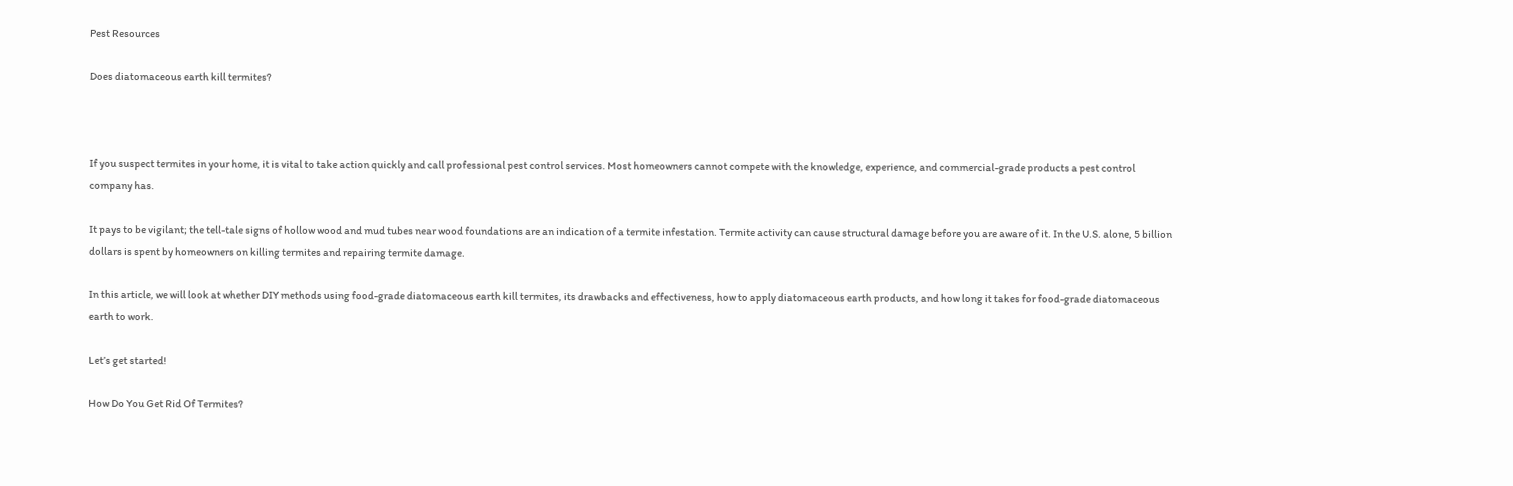Pest Resources

Does diatomaceous earth kill termites?



If you suspect termites in your home, it is vital to take action quickly and call professional pest control services. Most homeowners cannot compete with the knowledge, experience, and commercial-grade products a pest control company has.

It pays to be vigilant; the tell-tale signs of hollow wood and mud tubes near wood foundations are an indication of a termite infestation. Termite activity can cause structural damage before you are aware of it. In the U.S. alone, 5 billion dollars is spent by homeowners on killing termites and repairing termite damage.

In this article, we will look at whether DIY methods using food-grade diatomaceous earth kill termites, its drawbacks and effectiveness, how to apply diatomaceous earth products, and how long it takes for food-grade diatomaceous earth to work.

Let’s get started!

How Do You Get Rid Of Termites?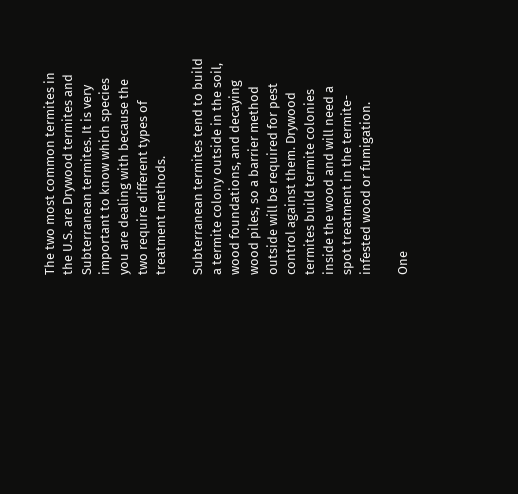The two most common termites in the U.S. are Drywood termites and Subterranean termites. It is very important to know which species you are dealing with because the two require different types of treatment methods.

Subterranean termites tend to build a termite colony outside in the soil, wood foundations, and decaying wood piles, so a barrier method outside will be required for pest control against them. Drywood termites build termite colonies inside the wood and will need a spot treatment in the termite-infested wood or fumigation.

One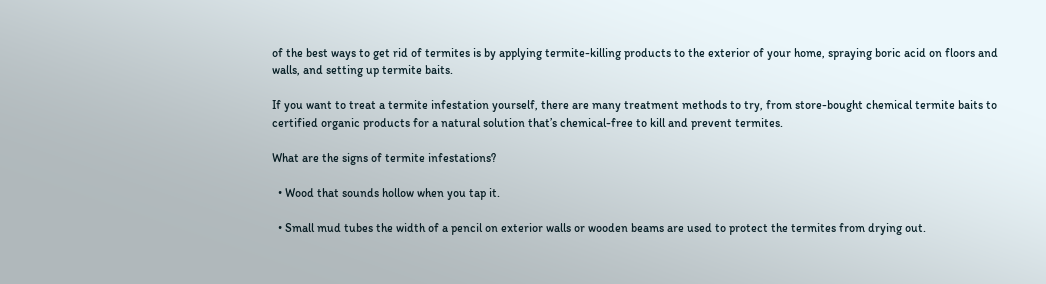of the best ways to get rid of termites is by applying termite-killing products to the exterior of your home, spraying boric acid on floors and walls, and setting up termite baits.

If you want to treat a termite infestation yourself, there are many treatment methods to try, from store-bought chemical termite baits to certified organic products for a natural solution that’s chemical-free to kill and prevent termites.

What are the signs of termite infestations?

  • Wood that sounds hollow when you tap it.

  • Small mud tubes the width of a pencil on exterior walls or wooden beams are used to protect the termites from drying out.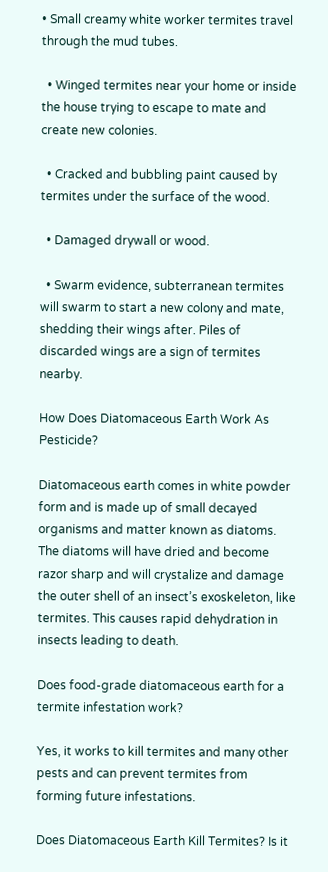• Small creamy white worker termites travel through the mud tubes.

  • Winged termites near your home or inside the house trying to escape to mate and create new colonies.

  • Cracked and bubbling paint caused by termites under the surface of the wood.

  • Damaged drywall or wood.

  • Swarm evidence, subterranean termites will swarm to start a new colony and mate, shedding their wings after. Piles of discarded wings are a sign of termites nearby.

How Does Diatomaceous Earth Work As Pesticide?

Diatomaceous earth comes in white powder form and is made up of small decayed organisms and matter known as diatoms. The diatoms will have dried and become razor sharp and will crystalize and damage the outer shell of an insect’s exoskeleton, like termites. This causes rapid dehydration in insects leading to death.

Does food-grade diatomaceous earth for a termite infestation work?

Yes, it works to kill termites and many other pests and can prevent termites from forming future infestations.

Does Diatomaceous Earth Kill Termites? Is it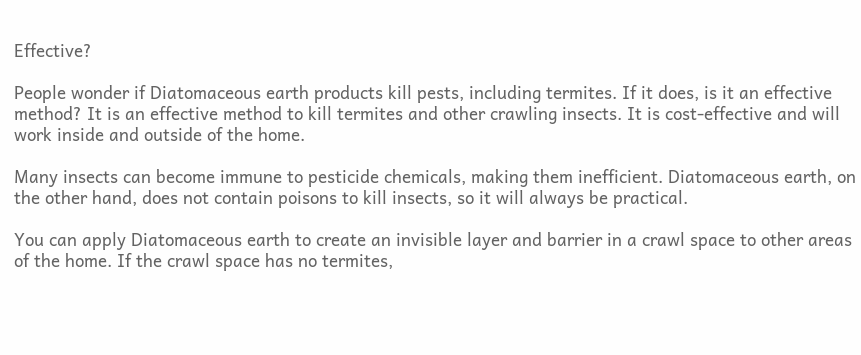Effective?

People wonder if Diatomaceous earth products kill pests, including termites. If it does, is it an effective method? It is an effective method to kill termites and other crawling insects. It is cost-effective and will work inside and outside of the home.

Many insects can become immune to pesticide chemicals, making them inefficient. Diatomaceous earth, on the other hand, does not contain poisons to kill insects, so it will always be practical.

You can apply Diatomaceous earth to create an invisible layer and barrier in a crawl space to other areas of the home. If the crawl space has no termites,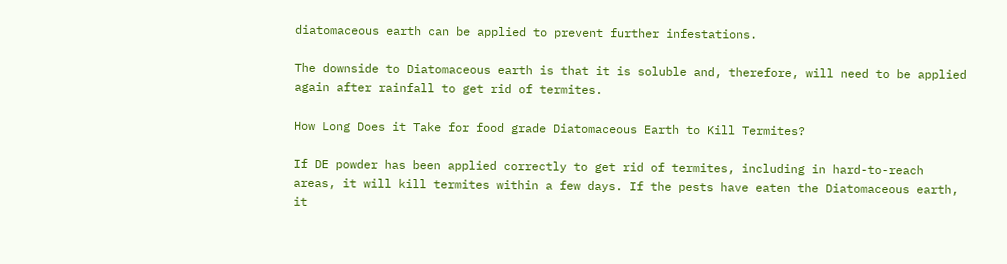diatomaceous earth can be applied to prevent further infestations.

The downside to Diatomaceous earth is that it is soluble and, therefore, will need to be applied again after rainfall to get rid of termites.

How Long Does it Take for food grade Diatomaceous Earth to Kill Termites?

If DE powder has been applied correctly to get rid of termites, including in hard-to-reach areas, it will kill termites within a few days. If the pests have eaten the Diatomaceous earth, it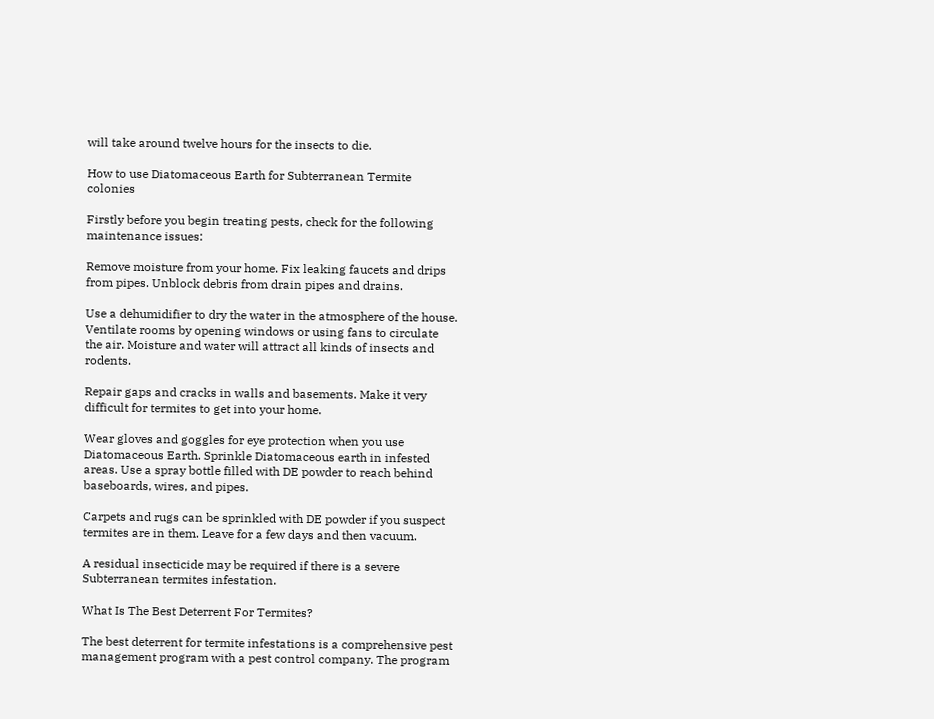will take around twelve hours for the insects to die.

How to use Diatomaceous Earth for Subterranean Termite colonies

Firstly before you begin treating pests, check for the following maintenance issues:

Remove moisture from your home. Fix leaking faucets and drips from pipes. Unblock debris from drain pipes and drains.

Use a dehumidifier to dry the water in the atmosphere of the house. Ventilate rooms by opening windows or using fans to circulate the air. Moisture and water will attract all kinds of insects and rodents.

Repair gaps and cracks in walls and basements. Make it very difficult for termites to get into your home.

Wear gloves and goggles for eye protection when you use Diatomaceous Earth. Sprinkle Diatomaceous earth in infested areas. Use a spray bottle filled with DE powder to reach behind baseboards, wires, and pipes.

Carpets and rugs can be sprinkled with DE powder if you suspect termites are in them. Leave for a few days and then vacuum.

A residual insecticide may be required if there is a severe Subterranean termites infestation.

What Is The Best Deterrent For Termites?

The best deterrent for termite infestations is a comprehensive pest management program with a pest control company. The program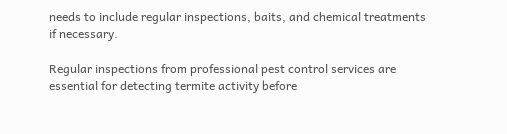needs to include regular inspections, baits, and chemical treatments if necessary.

Regular inspections from professional pest control services are essential for detecting termite activity before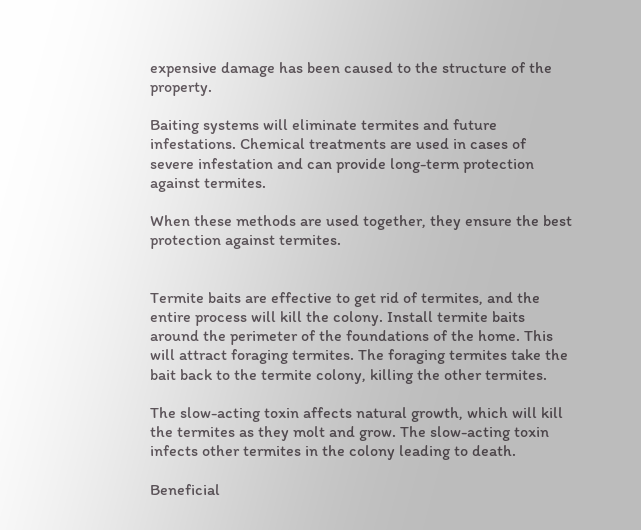expensive damage has been caused to the structure of the property.

Baiting systems will eliminate termites and future infestations. Chemical treatments are used in cases of severe infestation and can provide long-term protection against termites.

When these methods are used together, they ensure the best protection against termites.


Termite baits are effective to get rid of termites, and the entire process will kill the colony. Install termite baits around the perimeter of the foundations of the home. This will attract foraging termites. The foraging termites take the bait back to the termite colony, killing the other termites.

The slow-acting toxin affects natural growth, which will kill the termites as they molt and grow. The slow-acting toxin infects other termites in the colony leading to death.

Beneficial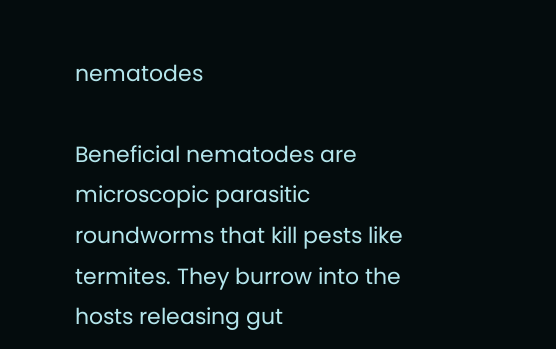nematodes

Beneficial nematodes are microscopic parasitic roundworms that kill pests like termites. They burrow into the hosts releasing gut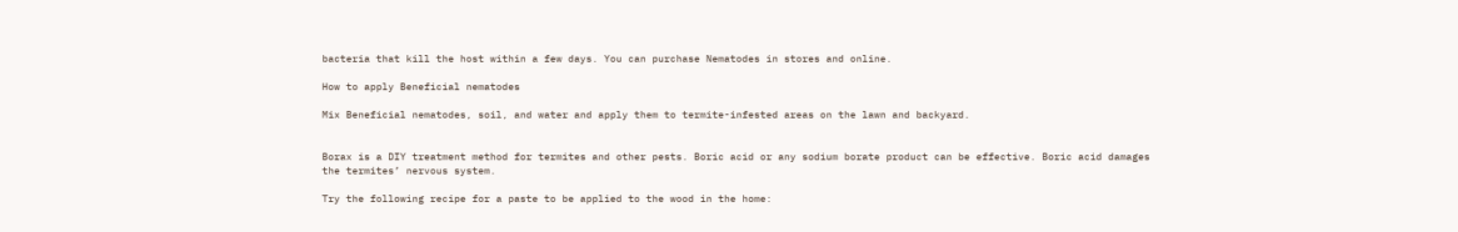bacteria that kill the host within a few days. You can purchase Nematodes in stores and online.

How to apply Beneficial nematodes

Mix Beneficial nematodes, soil, and water and apply them to termite-infested areas on the lawn and backyard.


Borax is a DIY treatment method for termites and other pests. Boric acid or any sodium borate product can be effective. Boric acid damages the termites’ nervous system.

Try the following recipe for a paste to be applied to the wood in the home: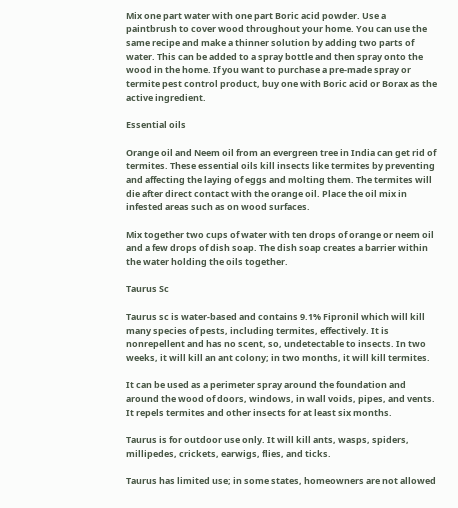Mix one part water with one part Boric acid powder. Use a paintbrush to cover wood throughout your home. You can use the same recipe and make a thinner solution by adding two parts of water. This can be added to a spray bottle and then spray onto the wood in the home. If you want to purchase a pre-made spray or termite pest control product, buy one with Boric acid or Borax as the active ingredient.

Essential oils

Orange oil and Neem oil from an evergreen tree in India can get rid of termites. These essential oils kill insects like termites by preventing and affecting the laying of eggs and molting them. The termites will die after direct contact with the orange oil. Place the oil mix in infested areas such as on wood surfaces.

Mix together two cups of water with ten drops of orange or neem oil and a few drops of dish soap. The dish soap creates a barrier within the water holding the oils together.

Taurus Sc

Taurus sc is water-based and contains 9.1% Fipronil which will kill many species of pests, including termites, effectively. It is nonrepellent and has no scent, so, undetectable to insects. In two weeks, it will kill an ant colony; in two months, it will kill termites.

It can be used as a perimeter spray around the foundation and around the wood of doors, windows, in wall voids, pipes, and vents. It repels termites and other insects for at least six months.

Taurus is for outdoor use only. It will kill ants, wasps, spiders, millipedes, crickets, earwigs, flies, and ticks.

Taurus has limited use; in some states, homeowners are not allowed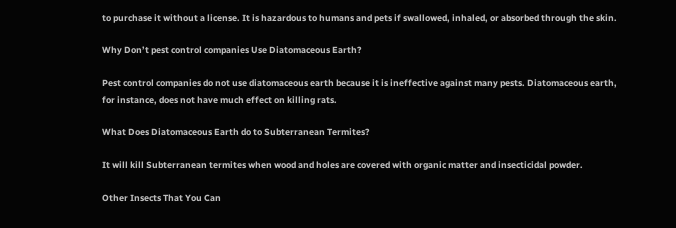to purchase it without a license. It is hazardous to humans and pets if swallowed, inhaled, or absorbed through the skin.

Why Don’t pest control companies Use Diatomaceous Earth?

Pest control companies do not use diatomaceous earth because it is ineffective against many pests. Diatomaceous earth, for instance, does not have much effect on killing rats.

What Does Diatomaceous Earth do to Subterranean Termites?

It will kill Subterranean termites when wood and holes are covered with organic matter and insecticidal powder.

Other Insects That You Can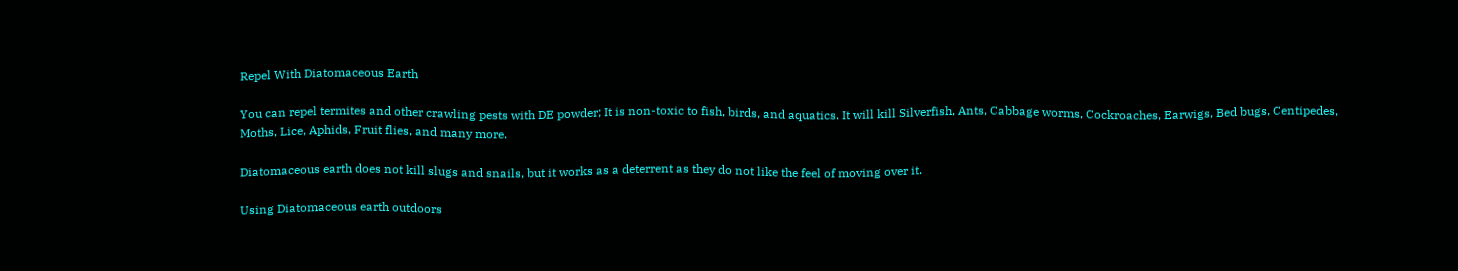Repel With Diatomaceous Earth

You can repel termites and other crawling pests with DE powder; It is non-toxic to fish, birds, and aquatics. It will kill Silverfish, Ants, Cabbage worms, Cockroaches, Earwigs, Bed bugs, Centipedes, Moths, Lice, Aphids, Fruit flies, and many more.

Diatomaceous earth does not kill slugs and snails, but it works as a deterrent as they do not like the feel of moving over it.

Using Diatomaceous earth outdoors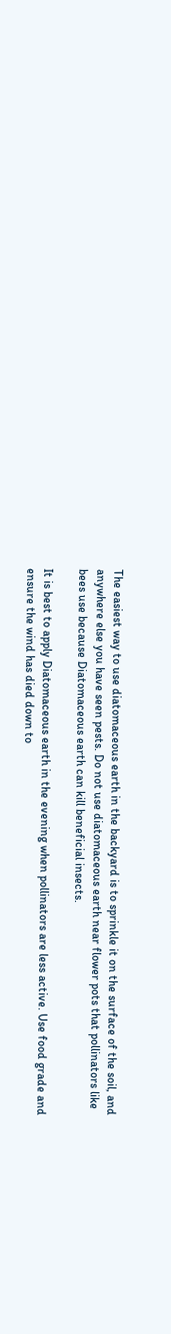The easiest way to use diatomaceous earth in the backyard is to sprinkle it on the surface of the soil, and anywhere else you have seen pests. Do not use diatomaceous earth near flower pots that pollinators like bees use because Diatomaceous earth can kill beneficial insects.

It is best to apply Diatomaceous earth in the evening when pollinators are less active. Use food grade and ensure the wind has died down to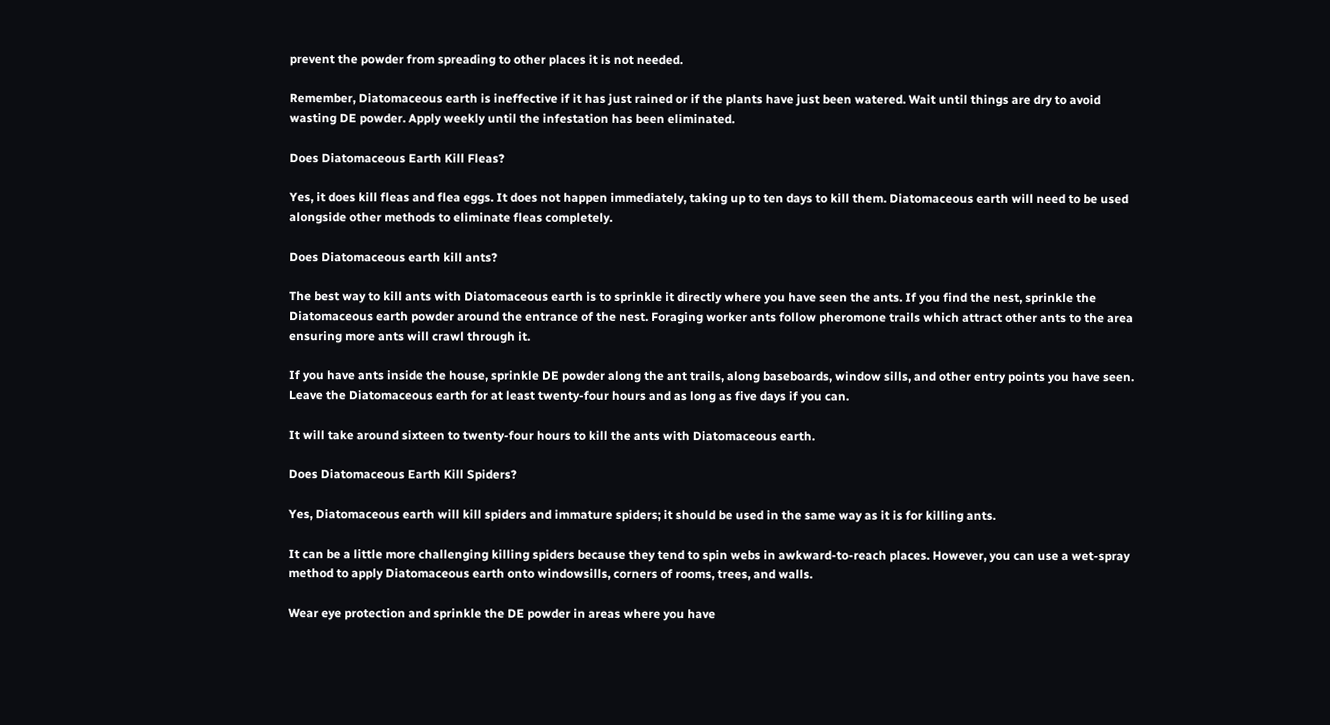prevent the powder from spreading to other places it is not needed.

Remember, Diatomaceous earth is ineffective if it has just rained or if the plants have just been watered. Wait until things are dry to avoid wasting DE powder. Apply weekly until the infestation has been eliminated.

Does Diatomaceous Earth Kill Fleas?

Yes, it does kill fleas and flea eggs. It does not happen immediately, taking up to ten days to kill them. Diatomaceous earth will need to be used alongside other methods to eliminate fleas completely.

Does Diatomaceous earth kill ants?

The best way to kill ants with Diatomaceous earth is to sprinkle it directly where you have seen the ants. If you find the nest, sprinkle the Diatomaceous earth powder around the entrance of the nest. Foraging worker ants follow pheromone trails which attract other ants to the area ensuring more ants will crawl through it.

If you have ants inside the house, sprinkle DE powder along the ant trails, along baseboards, window sills, and other entry points you have seen. Leave the Diatomaceous earth for at least twenty-four hours and as long as five days if you can.

It will take around sixteen to twenty-four hours to kill the ants with Diatomaceous earth.

Does Diatomaceous Earth Kill Spiders?

Yes, Diatomaceous earth will kill spiders and immature spiders; it should be used in the same way as it is for killing ants.

It can be a little more challenging killing spiders because they tend to spin webs in awkward-to-reach places. However, you can use a wet-spray method to apply Diatomaceous earth onto windowsills, corners of rooms, trees, and walls.

Wear eye protection and sprinkle the DE powder in areas where you have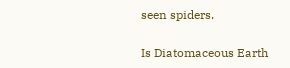seen spiders.

Is Diatomaceous Earth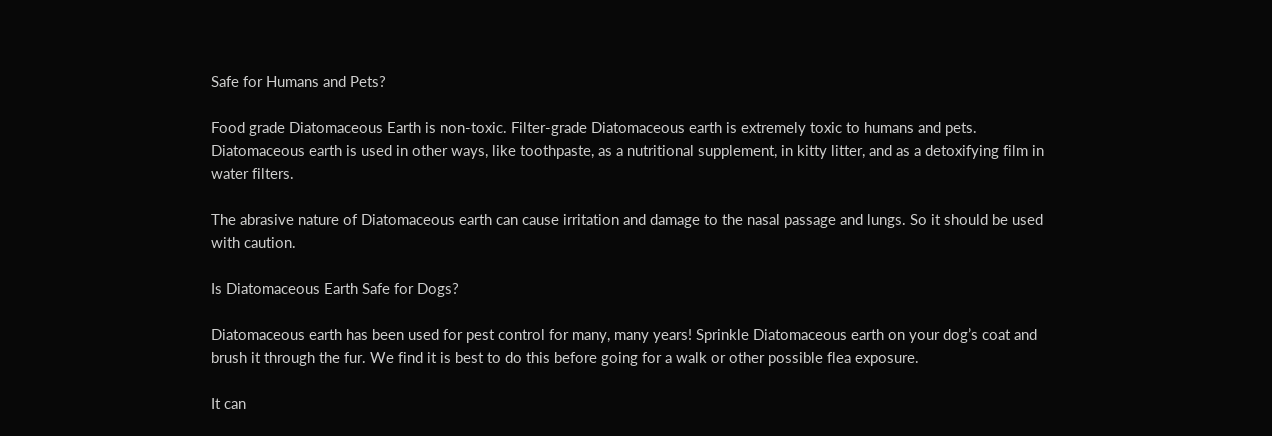Safe for Humans and Pets?

Food grade Diatomaceous Earth is non-toxic. Filter-grade Diatomaceous earth is extremely toxic to humans and pets. Diatomaceous earth is used in other ways, like toothpaste, as a nutritional supplement, in kitty litter, and as a detoxifying film in water filters.

The abrasive nature of Diatomaceous earth can cause irritation and damage to the nasal passage and lungs. So it should be used with caution.

Is Diatomaceous Earth Safe for Dogs?

Diatomaceous earth has been used for pest control for many, many years! Sprinkle Diatomaceous earth on your dog’s coat and brush it through the fur. We find it is best to do this before going for a walk or other possible flea exposure.

It can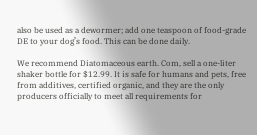also be used as a dewormer; add one teaspoon of food-grade DE to your dog’s food. This can be done daily.

We recommend Diatomaceous earth. Com, sell a one-liter shaker bottle for $12.99. It is safe for humans and pets, free from additives, certified organic, and they are the only producers officially to meet all requirements for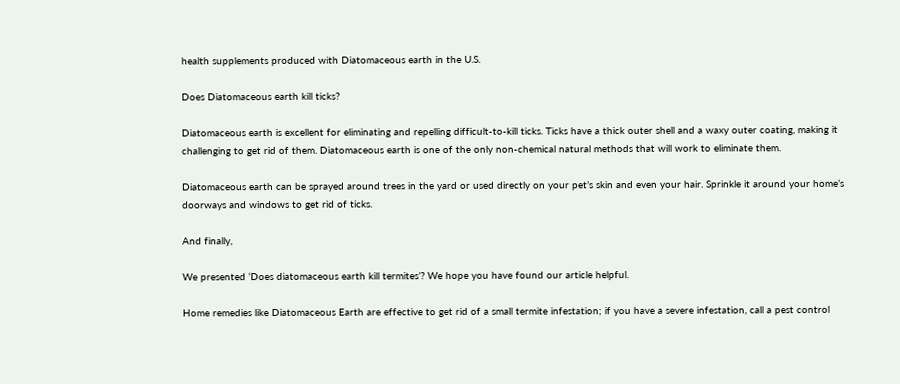health supplements produced with Diatomaceous earth in the U.S.

Does Diatomaceous earth kill ticks?

Diatomaceous earth is excellent for eliminating and repelling difficult-to-kill ticks. Ticks have a thick outer shell and a waxy outer coating, making it challenging to get rid of them. Diatomaceous earth is one of the only non-chemical natural methods that will work to eliminate them.

Diatomaceous earth can be sprayed around trees in the yard or used directly on your pet’s skin and even your hair. Sprinkle it around your home’s doorways and windows to get rid of ticks.

And finally,

We presented ‘Does diatomaceous earth kill termites’? We hope you have found our article helpful.

Home remedies like Diatomaceous Earth are effective to get rid of a small termite infestation; if you have a severe infestation, call a pest control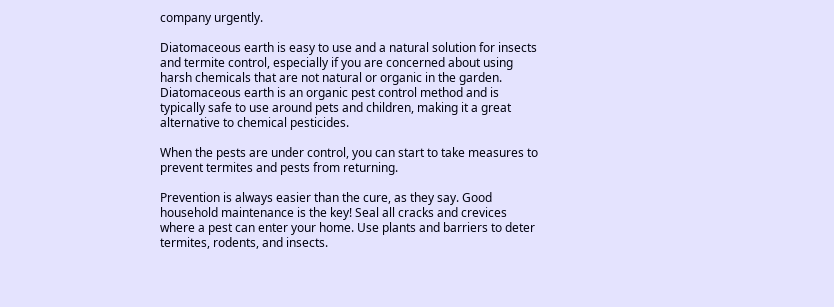company urgently.

Diatomaceous earth is easy to use and a natural solution for insects and termite control, especially if you are concerned about using harsh chemicals that are not natural or organic in the garden. Diatomaceous earth is an organic pest control method and is typically safe to use around pets and children, making it a great alternative to chemical pesticides.

When the pests are under control, you can start to take measures to prevent termites and pests from returning.

Prevention is always easier than the cure, as they say. Good household maintenance is the key! Seal all cracks and crevices where a pest can enter your home. Use plants and barriers to deter termites, rodents, and insects.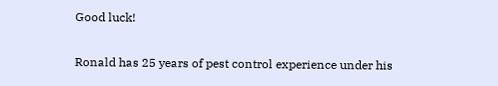Good luck!

Ronald has 25 years of pest control experience under his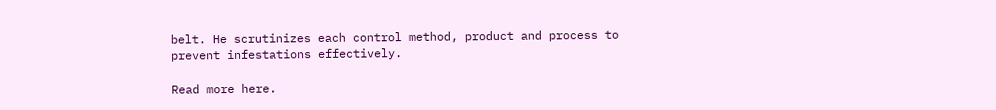belt. He scrutinizes each control method, product and process to prevent infestations effectively.

Read more here.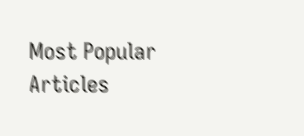Most Popular Articles